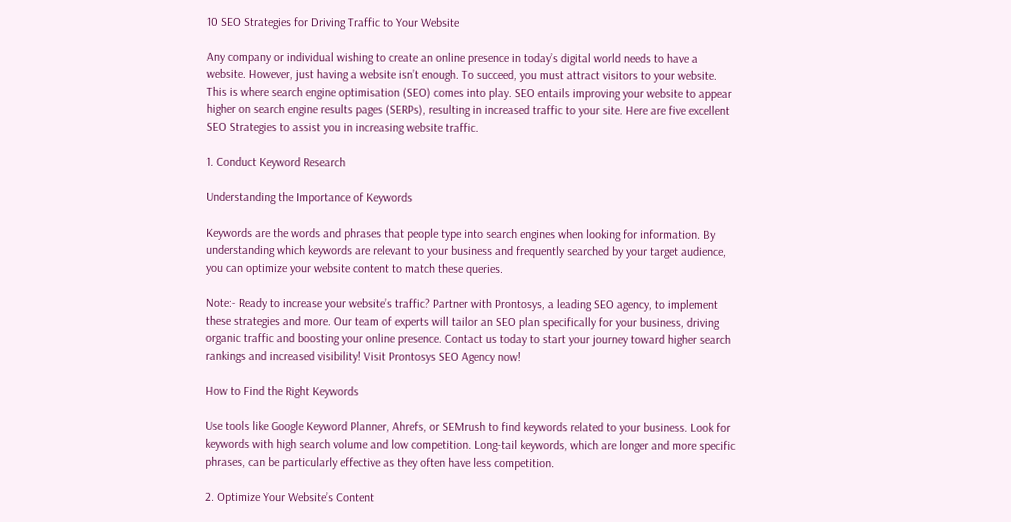10 SEO Strategies for Driving Traffic to Your Website

Any company or individual wishing to create an online presence in today’s digital world needs to have a website. However, just having a website isn’t enough. To succeed, you must attract visitors to your website. This is where search engine optimisation (SEO) comes into play. SEO entails improving your website to appear higher on search engine results pages (SERPs), resulting in increased traffic to your site. Here are five excellent SEO Strategies to assist you in increasing website traffic.

1. Conduct Keyword Research

Understanding the Importance of Keywords

Keywords are the words and phrases that people type into search engines when looking for information. By understanding which keywords are relevant to your business and frequently searched by your target audience, you can optimize your website content to match these queries.

Note:- Ready to increase your website’s traffic? Partner with Prontosys, a leading SEO agency, to implement these strategies and more. Our team of experts will tailor an SEO plan specifically for your business, driving organic traffic and boosting your online presence. Contact us today to start your journey toward higher search rankings and increased visibility! Visit Prontosys SEO Agency now!

How to Find the Right Keywords

Use tools like Google Keyword Planner, Ahrefs, or SEMrush to find keywords related to your business. Look for keywords with high search volume and low competition. Long-tail keywords, which are longer and more specific phrases, can be particularly effective as they often have less competition.

2. Optimize Your Website’s Content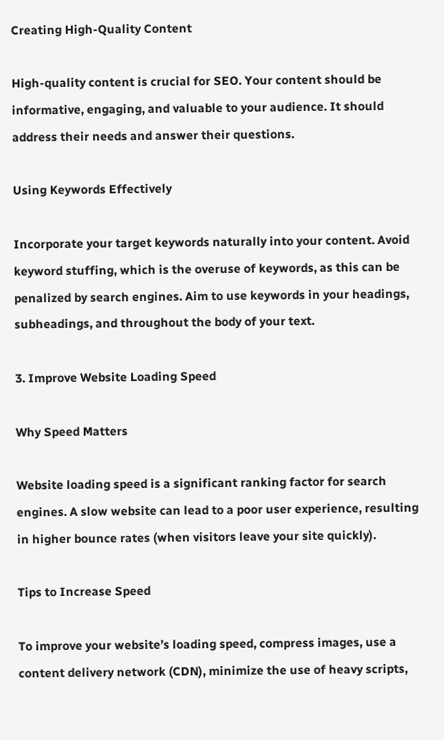Creating High-Quality Content

High-quality content is crucial for SEO. Your content should be informative, engaging, and valuable to your audience. It should address their needs and answer their questions.

Using Keywords Effectively

Incorporate your target keywords naturally into your content. Avoid keyword stuffing, which is the overuse of keywords, as this can be penalized by search engines. Aim to use keywords in your headings, subheadings, and throughout the body of your text.

3. Improve Website Loading Speed

Why Speed Matters

Website loading speed is a significant ranking factor for search engines. A slow website can lead to a poor user experience, resulting in higher bounce rates (when visitors leave your site quickly).

Tips to Increase Speed

To improve your website’s loading speed, compress images, use a content delivery network (CDN), minimize the use of heavy scripts,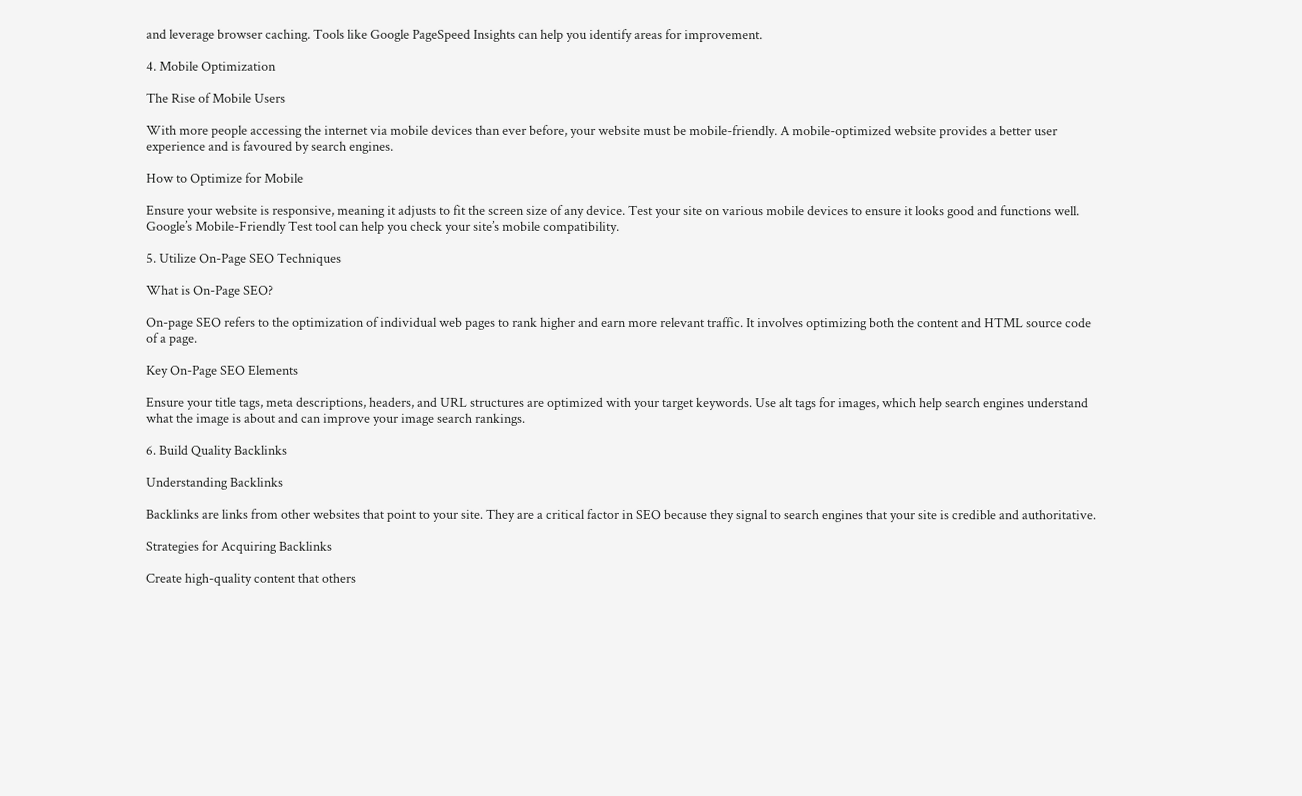and leverage browser caching. Tools like Google PageSpeed Insights can help you identify areas for improvement.

4. Mobile Optimization

The Rise of Mobile Users

With more people accessing the internet via mobile devices than ever before, your website must be mobile-friendly. A mobile-optimized website provides a better user experience and is favoured by search engines.

How to Optimize for Mobile

Ensure your website is responsive, meaning it adjusts to fit the screen size of any device. Test your site on various mobile devices to ensure it looks good and functions well. Google’s Mobile-Friendly Test tool can help you check your site’s mobile compatibility.

5. Utilize On-Page SEO Techniques

What is On-Page SEO?

On-page SEO refers to the optimization of individual web pages to rank higher and earn more relevant traffic. It involves optimizing both the content and HTML source code of a page.

Key On-Page SEO Elements

Ensure your title tags, meta descriptions, headers, and URL structures are optimized with your target keywords. Use alt tags for images, which help search engines understand what the image is about and can improve your image search rankings.

6. Build Quality Backlinks

Understanding Backlinks

Backlinks are links from other websites that point to your site. They are a critical factor in SEO because they signal to search engines that your site is credible and authoritative.

Strategies for Acquiring Backlinks

Create high-quality content that others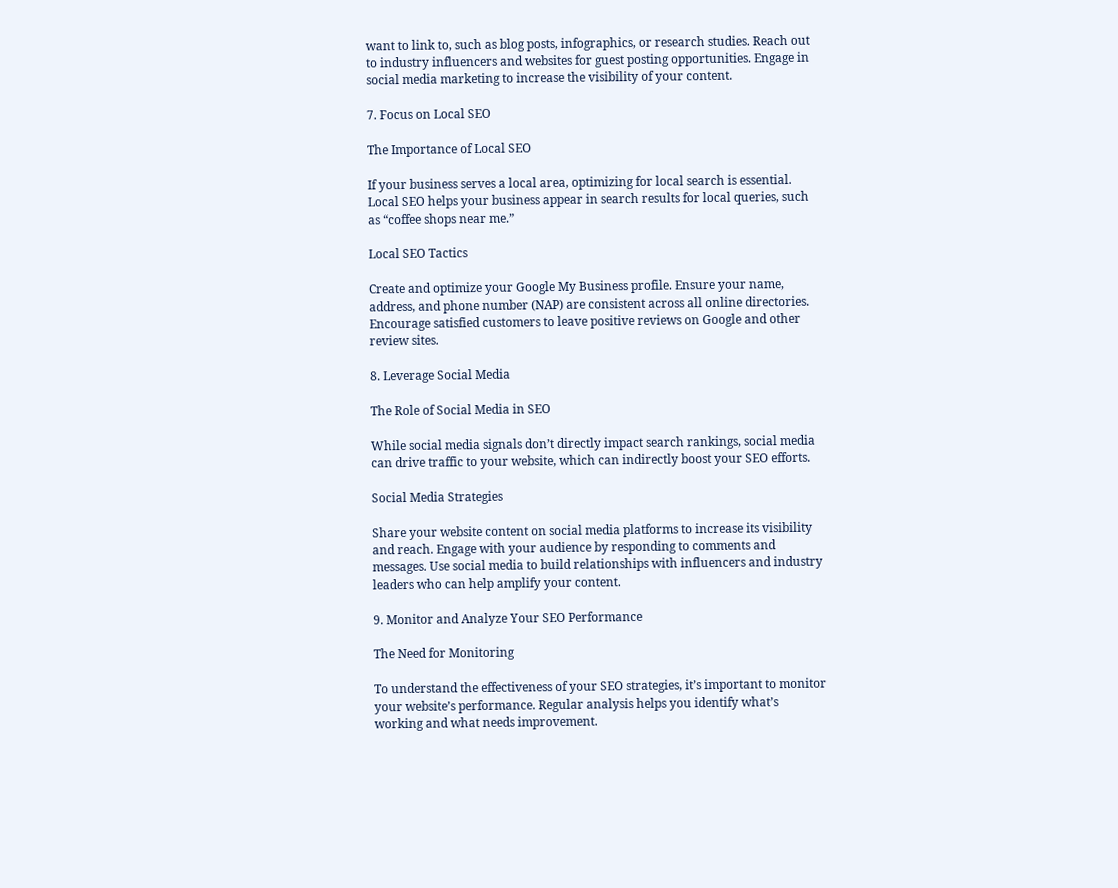want to link to, such as blog posts, infographics, or research studies. Reach out to industry influencers and websites for guest posting opportunities. Engage in social media marketing to increase the visibility of your content.

7. Focus on Local SEO

The Importance of Local SEO

If your business serves a local area, optimizing for local search is essential. Local SEO helps your business appear in search results for local queries, such as “coffee shops near me.”

Local SEO Tactics

Create and optimize your Google My Business profile. Ensure your name, address, and phone number (NAP) are consistent across all online directories. Encourage satisfied customers to leave positive reviews on Google and other review sites.

8. Leverage Social Media

The Role of Social Media in SEO

While social media signals don’t directly impact search rankings, social media can drive traffic to your website, which can indirectly boost your SEO efforts.

Social Media Strategies

Share your website content on social media platforms to increase its visibility and reach. Engage with your audience by responding to comments and messages. Use social media to build relationships with influencers and industry leaders who can help amplify your content.

9. Monitor and Analyze Your SEO Performance

The Need for Monitoring

To understand the effectiveness of your SEO strategies, it’s important to monitor your website’s performance. Regular analysis helps you identify what’s working and what needs improvement.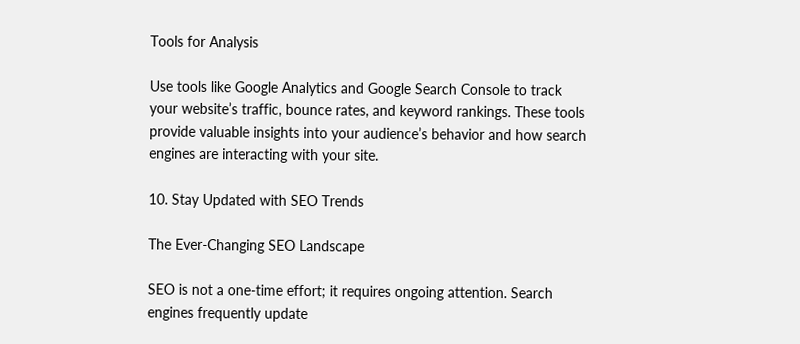Tools for Analysis

Use tools like Google Analytics and Google Search Console to track your website’s traffic, bounce rates, and keyword rankings. These tools provide valuable insights into your audience’s behavior and how search engines are interacting with your site.

10. Stay Updated with SEO Trends

The Ever-Changing SEO Landscape

SEO is not a one-time effort; it requires ongoing attention. Search engines frequently update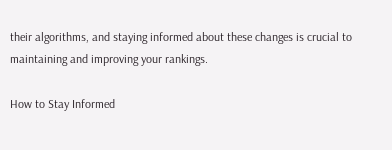their algorithms, and staying informed about these changes is crucial to maintaining and improving your rankings.

How to Stay Informed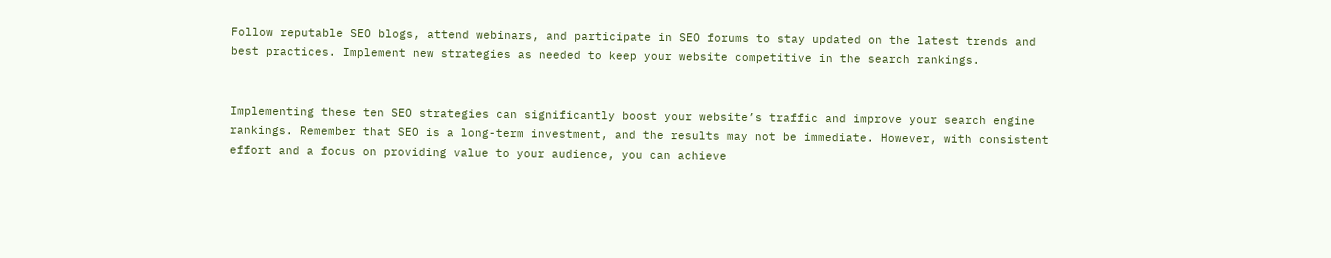Follow reputable SEO blogs, attend webinars, and participate in SEO forums to stay updated on the latest trends and best practices. Implement new strategies as needed to keep your website competitive in the search rankings.


Implementing these ten SEO strategies can significantly boost your website’s traffic and improve your search engine rankings. Remember that SEO is a long-term investment, and the results may not be immediate. However, with consistent effort and a focus on providing value to your audience, you can achieve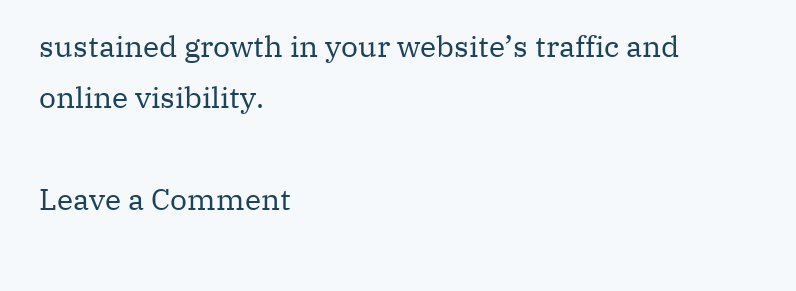sustained growth in your website’s traffic and online visibility.

Leave a Comment